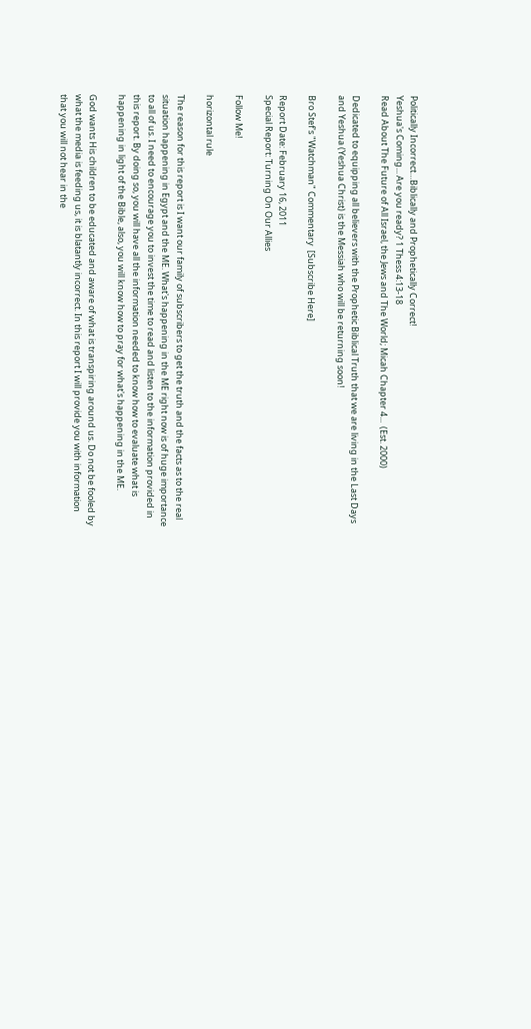Politically Incorrect…Biblically and Prophetically Correct!
Yeshua's Coming... Are you ready? 1 Thess 4:13-18
Read About The Future of All Israel, the Jews and The World; Micah Chapter 4...  (Est. 2000)

Dedicated to equipping all believers with the Prophetic Biblical Truth that we are living in the Last Days and Yeshua (Yeshua Christ) is the Messiah who will be returning soon!

Bro Stef's "Watchman" Commentary  [Subscribe Here]

Report Date: February 16, 2011
Special Report: Turning On Our Allies

Follow Me!

horizontal rule

The reason for this report is I want our family of subscribers to get the truth and the facts as to the real situation happening in Egypt and the ME. What's happening in the ME right now is of huge importance to all of us. I need to encourage you to invest the time to read and listen to the information provided in this report. By doing so, you will have all the information needed to know how to evaluate what is happening in light of the Bible, also, you will know how to pray for what's happening in the ME.

God wants His children to be educated and aware of what is transpiring around us. Do not be fooled by what the media is feeding us, it is blatantly incorrect. In this report I will provide you with information that you will not hear in the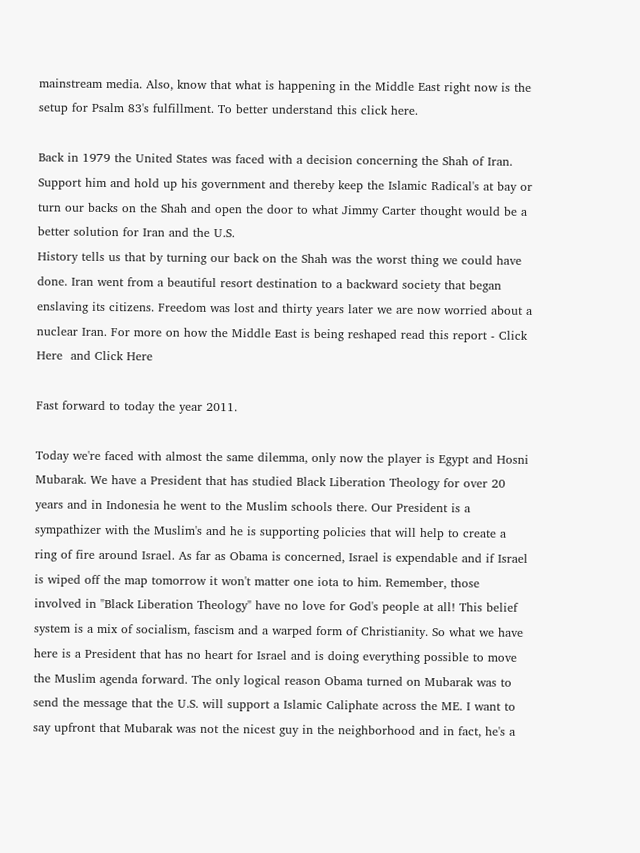mainstream media. Also, know that what is happening in the Middle East right now is the setup for Psalm 83's fulfillment. To better understand this click here.

Back in 1979 the United States was faced with a decision concerning the Shah of Iran. Support him and hold up his government and thereby keep the Islamic Radical's at bay or turn our backs on the Shah and open the door to what Jimmy Carter thought would be a better solution for Iran and the U.S.
History tells us that by turning our back on the Shah was the worst thing we could have done. Iran went from a beautiful resort destination to a backward society that began enslaving its citizens. Freedom was lost and thirty years later we are now worried about a nuclear Iran. For more on how the Middle East is being reshaped read this report - Click Here  and Click Here

Fast forward to today the year 2011.

Today we're faced with almost the same dilemma, only now the player is Egypt and Hosni Mubarak. We have a President that has studied Black Liberation Theology for over 20 years and in Indonesia he went to the Muslim schools there. Our President is a sympathizer with the Muslim's and he is supporting policies that will help to create a ring of fire around Israel. As far as Obama is concerned, Israel is expendable and if Israel is wiped off the map tomorrow it won't matter one iota to him. Remember, those involved in "Black Liberation Theology" have no love for God's people at all! This belief system is a mix of socialism, fascism and a warped form of Christianity. So what we have here is a President that has no heart for Israel and is doing everything possible to move the Muslim agenda forward. The only logical reason Obama turned on Mubarak was to send the message that the U.S. will support a Islamic Caliphate across the ME. I want to say upfront that Mubarak was not the nicest guy in the neighborhood and in fact, he's a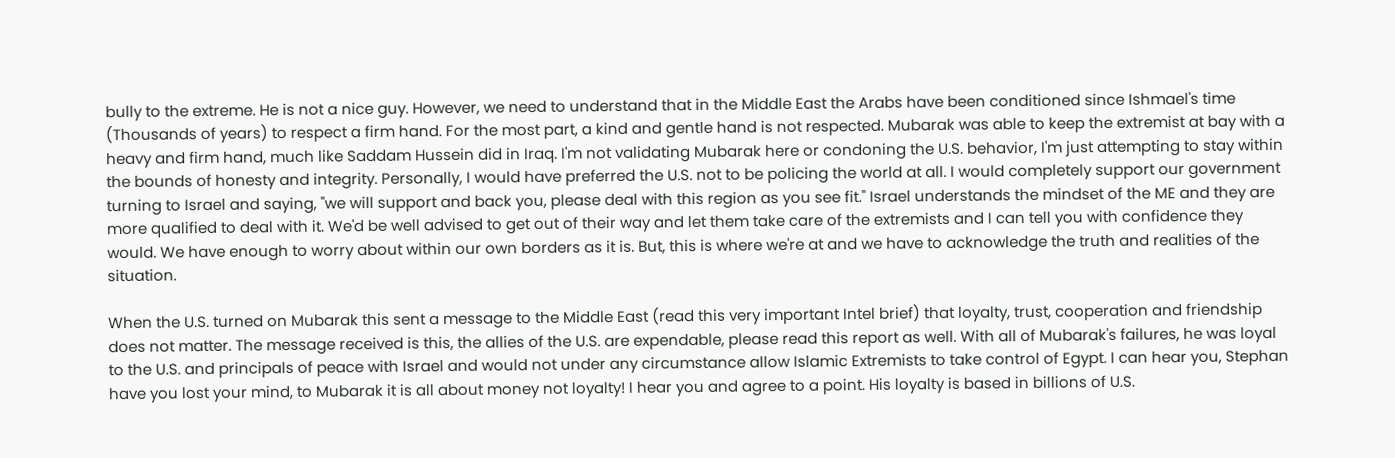bully to the extreme. He is not a nice guy. However, we need to understand that in the Middle East the Arabs have been conditioned since Ishmael's time (Thousands of years) to respect a firm hand. For the most part, a kind and gentle hand is not respected. Mubarak was able to keep the extremist at bay with a heavy and firm hand, much like Saddam Hussein did in Iraq. I'm not validating Mubarak here or condoning the U.S. behavior, I'm just attempting to stay within the bounds of honesty and integrity. Personally, I would have preferred the U.S. not to be policing the world at all. I would completely support our government turning to Israel and saying, "we will support and back you, please deal with this region as you see fit." Israel understands the mindset of the ME and they are more qualified to deal with it. We'd be well advised to get out of their way and let them take care of the extremists and I can tell you with confidence they would. We have enough to worry about within our own borders as it is. But, this is where we're at and we have to acknowledge the truth and realities of the situation.

When the U.S. turned on Mubarak this sent a message to the Middle East (read this very important Intel brief) that loyalty, trust, cooperation and friendship does not matter. The message received is this, the allies of the U.S. are expendable, please read this report as well. With all of Mubarak's failures, he was loyal to the U.S. and principals of peace with Israel and would not under any circumstance allow Islamic Extremists to take control of Egypt. I can hear you, Stephan have you lost your mind, to Mubarak it is all about money not loyalty! I hear you and agree to a point. His loyalty is based in billions of U.S.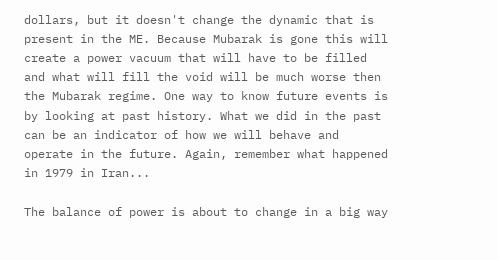dollars, but it doesn't change the dynamic that is present in the ME. Because Mubarak is gone this will create a power vacuum that will have to be filled and what will fill the void will be much worse then the Mubarak regime. One way to know future events is by looking at past history. What we did in the past can be an indicator of how we will behave and operate in the future. Again, remember what happened in 1979 in Iran...

The balance of power is about to change in a big way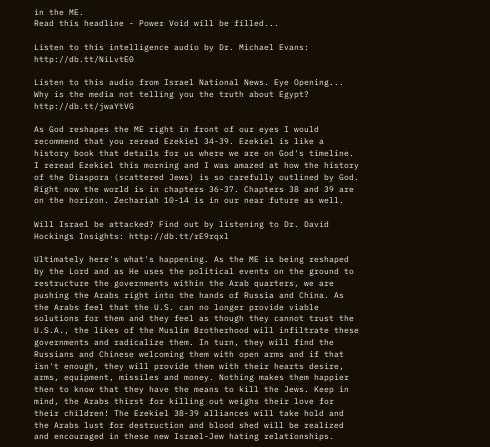in the ME.
Read this headline - Power Void will be filled...

Listen to this intelligence audio by Dr. Michael Evans: http://db.tt/NiLvtE0

Listen to this audio from Israel National News. Eye Opening...
Why is the media not telling you the truth about Egypt? http://db.tt/jwaYtVG

As God reshapes the ME right in front of our eyes I would recommend that you reread Ezekiel 34-39. Ezekiel is like a history book that details for us where we are on God's timeline. I reread Ezekiel this morning and I was amazed at how the history of the Diaspora (scattered Jews) is so carefully outlined by God. Right now the world is in chapters 36-37. Chapters 38 and 39 are on the horizon. Zechariah 10-14 is in our near future as well.

Will Israel be attacked? Find out by listening to Dr. David Hockings Insights: http://db.tt/rE9rqxl

Ultimately here's what's happening. As the ME is being reshaped by the Lord and as He uses the political events on the ground to restructure the governments within the Arab quarters, we are pushing the Arabs right into the hands of Russia and China. As the Arabs feel that the U.S. can no longer provide viable solutions for them and they feel as though they cannot trust the U.S.A., the likes of the Muslim Brotherhood will infiltrate these governments and radicalize them. In turn, they will find the Russians and Chinese welcoming them with open arms and if that isn't enough, they will provide them with their hearts desire, arms, equipment, missiles and money. Nothing makes them happier then to know that they have the means to kill the Jews. Keep in mind, the Arabs thirst for killing out weighs their love for their children! The Ezekiel 38-39 alliances will take hold and the Arabs lust for destruction and blood shed will be realized and encouraged in these new Israel-Jew hating relationships.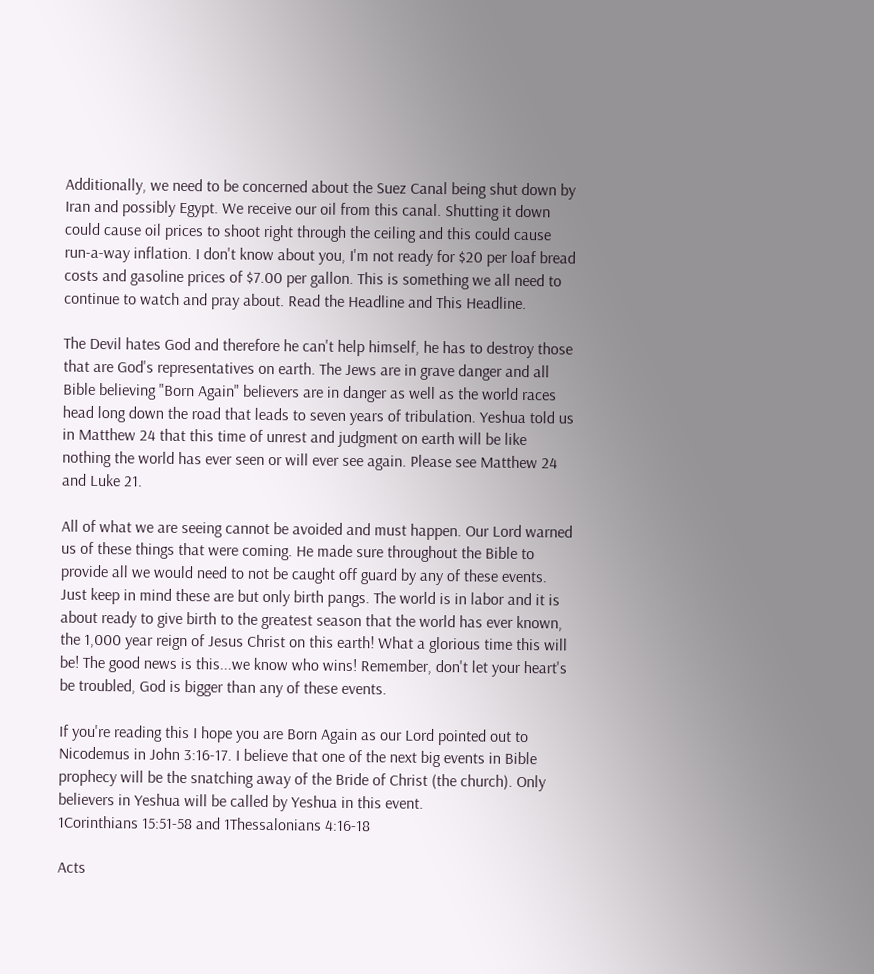Additionally, we need to be concerned about the Suez Canal being shut down by Iran and possibly Egypt. We receive our oil from this canal. Shutting it down could cause oil prices to shoot right through the ceiling and this could cause run-a-way inflation. I don't know about you, I'm not ready for $20 per loaf bread costs and gasoline prices of $7.00 per gallon. This is something we all need to continue to watch and pray about. Read the Headline and This Headline.

The Devil hates God and therefore he can't help himself, he has to destroy those that are God's representatives on earth. The Jews are in grave danger and all Bible believing "Born Again" believers are in danger as well as the world races head long down the road that leads to seven years of tribulation. Yeshua told us in Matthew 24 that this time of unrest and judgment on earth will be like nothing the world has ever seen or will ever see again. Please see Matthew 24 and Luke 21.

All of what we are seeing cannot be avoided and must happen. Our Lord warned us of these things that were coming. He made sure throughout the Bible to provide all we would need to not be caught off guard by any of these events. Just keep in mind these are but only birth pangs. The world is in labor and it is about ready to give birth to the greatest season that the world has ever known, the 1,000 year reign of Jesus Christ on this earth! What a glorious time this will be! The good news is this...we know who wins! Remember, don't let your heart's be troubled, God is bigger than any of these events.

If you're reading this I hope you are Born Again as our Lord pointed out to Nicodemus in John 3:16-17. I believe that one of the next big events in Bible prophecy will be the snatching away of the Bride of Christ (the church). Only believers in Yeshua will be called by Yeshua in this event.
1Corinthians 15:51-58 and 1Thessalonians 4:16-18

Acts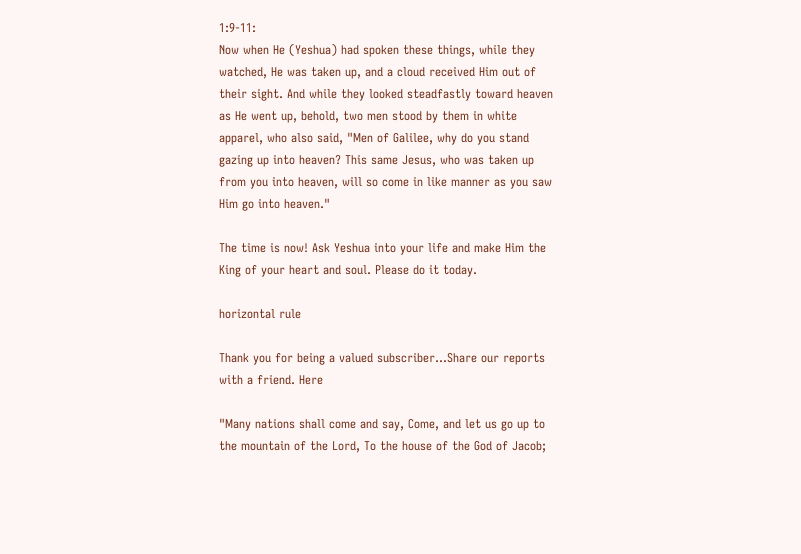1:9-11:
Now when He (Yeshua) had spoken these things, while they watched, He was taken up, and a cloud received Him out of their sight. And while they looked steadfastly toward heaven as He went up, behold, two men stood by them in white apparel, who also said, "Men of Galilee, why do you stand gazing up into heaven? This same Jesus, who was taken up from you into heaven, will so come in like manner as you saw Him go into heaven."

The time is now! Ask Yeshua into your life and make Him the King of your heart and soul. Please do it today.

horizontal rule

Thank you for being a valued subscriber...Share our reports with a friend. Here

"Many nations shall come and say, Come, and let us go up to the mountain of the Lord, To the house of the God of Jacob;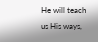He will teach us His ways,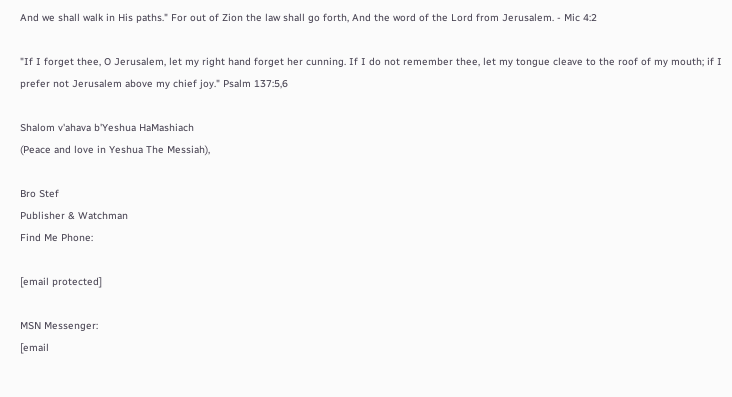And we shall walk in His paths." For out of Zion the law shall go forth, And the word of the Lord from Jerusalem. - Mic 4:2

"If I forget thee, O Jerusalem, let my right hand forget her cunning. If I do not remember thee, let my tongue cleave to the roof of my mouth; if I prefer not Jerusalem above my chief joy." Psalm 137:5,6

Shalom v'ahava b'Yeshua HaMashiach
(Peace and love in Yeshua The Messiah),

Bro Stef
Publisher & Watchman
Find Me Phone:

[email protected]

MSN Messenger:
[email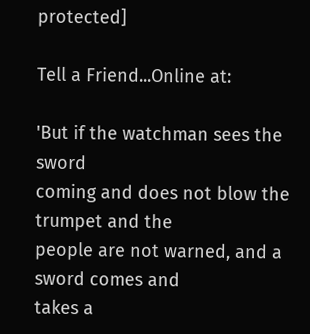protected]

Tell a Friend...Online at:

'But if the watchman sees the sword
coming and does not blow the trumpet and the
people are not warned, and a sword comes and
takes a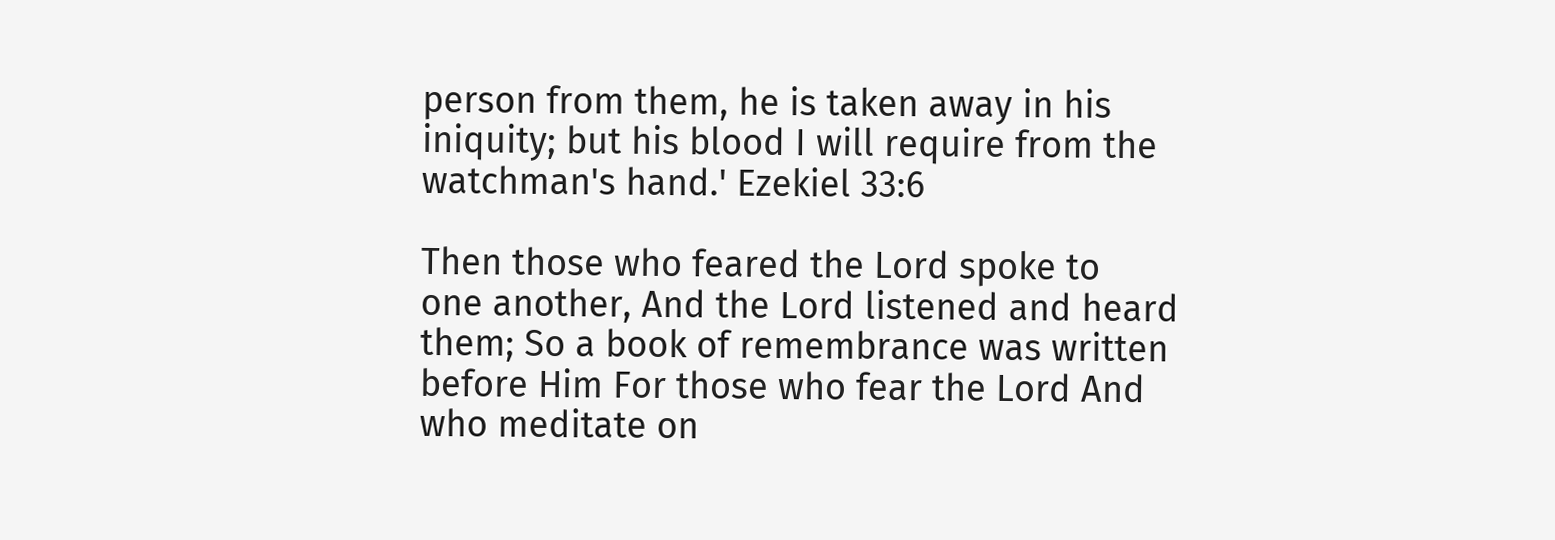person from them, he is taken away in his
iniquity; but his blood I will require from the
watchman's hand.' Ezekiel 33:6

Then those who feared the Lord spoke to
one another, And the Lord listened and heard
them; So a book of remembrance was written
before Him For those who fear the Lord And
who meditate on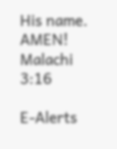His name. AMEN! Malachi 3:16

E-Alerts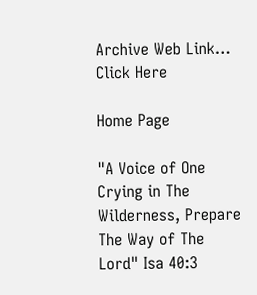Archive Web Link…
Click Here

Home Page

"A Voice of One Crying in The Wilderness, Prepare The Way of The Lord" Isa 40:3